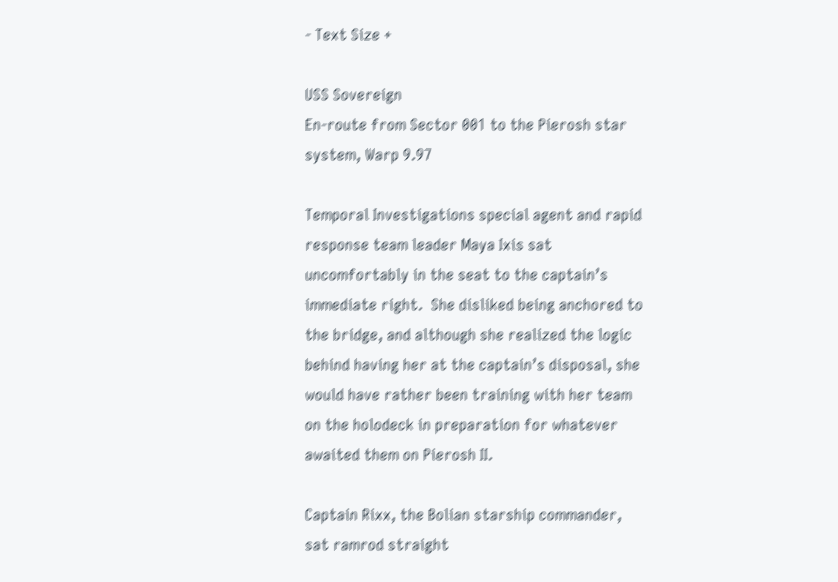- Text Size +

USS Sovereign
En-route from Sector 001 to the Pierosh star system, Warp 9.97

Temporal Investigations special agent and rapid response team leader Maya Ixis sat uncomfortably in the seat to the captain’s immediate right.  She disliked being anchored to the bridge, and although she realized the logic behind having her at the captain’s disposal, she would have rather been training with her team on the holodeck in preparation for whatever awaited them on Pierosh II.

Captain Rixx, the Bolian starship commander, sat ramrod straight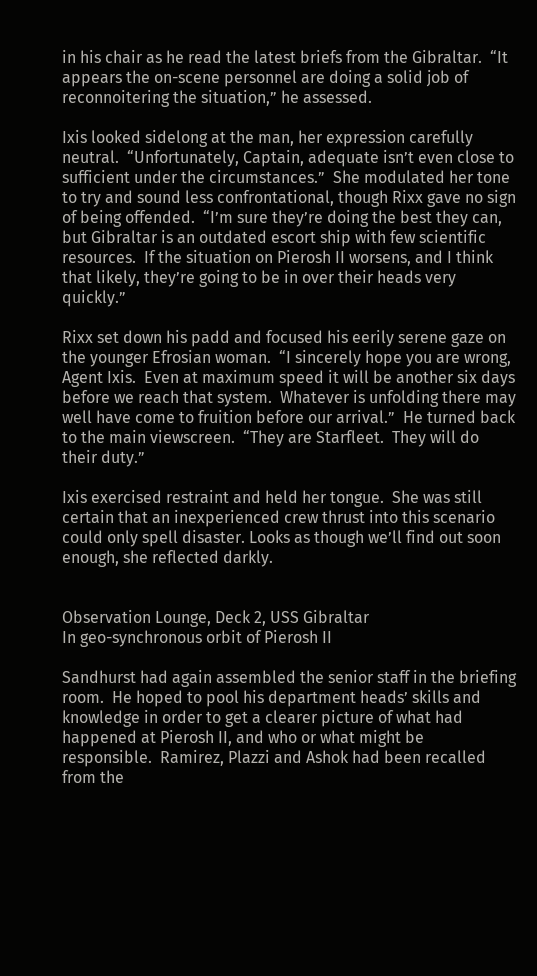in his chair as he read the latest briefs from the Gibraltar.  “It appears the on-scene personnel are doing a solid job of reconnoitering the situation,” he assessed.

Ixis looked sidelong at the man, her expression carefully neutral.  “Unfortunately, Captain, adequate isn’t even close to sufficient under the circumstances.”  She modulated her tone to try and sound less confrontational, though Rixx gave no sign of being offended.  “I’m sure they’re doing the best they can, but Gibraltar is an outdated escort ship with few scientific resources.  If the situation on Pierosh II worsens, and I think that likely, they’re going to be in over their heads very quickly.”

Rixx set down his padd and focused his eerily serene gaze on the younger Efrosian woman.  “I sincerely hope you are wrong, Agent Ixis.  Even at maximum speed it will be another six days before we reach that system.  Whatever is unfolding there may well have come to fruition before our arrival.”  He turned back to the main viewscreen.  “They are Starfleet.  They will do their duty.”

Ixis exercised restraint and held her tongue.  She was still certain that an inexperienced crew thrust into this scenario could only spell disaster. Looks as though we’ll find out soon enough, she reflected darkly.


Observation Lounge, Deck 2, USS Gibraltar
In geo-synchronous orbit of Pierosh II

Sandhurst had again assembled the senior staff in the briefing room.  He hoped to pool his department heads’ skills and knowledge in order to get a clearer picture of what had happened at Pierosh II, and who or what might be responsible.  Ramirez, Plazzi and Ashok had been recalled from the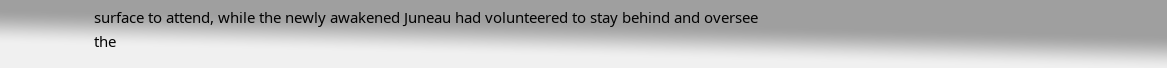surface to attend, while the newly awakened Juneau had volunteered to stay behind and oversee the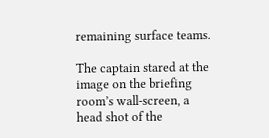remaining surface teams.

The captain stared at the image on the briefing room’s wall-screen, a head shot of the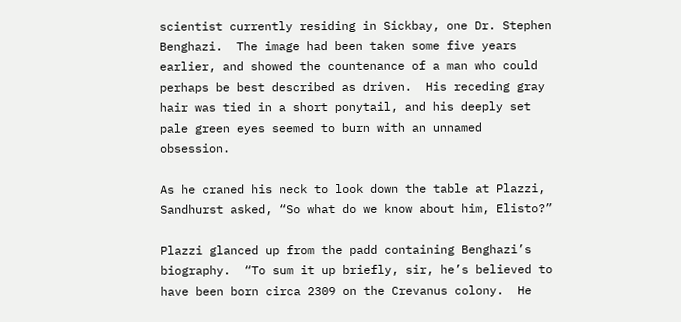scientist currently residing in Sickbay, one Dr. Stephen Benghazi.  The image had been taken some five years earlier, and showed the countenance of a man who could perhaps be best described as driven.  His receding gray hair was tied in a short ponytail, and his deeply set pale green eyes seemed to burn with an unnamed obsession.

As he craned his neck to look down the table at Plazzi, Sandhurst asked, “So what do we know about him, Elisto?”

Plazzi glanced up from the padd containing Benghazi’s biography.  “To sum it up briefly, sir, he’s believed to have been born circa 2309 on the Crevanus colony.  He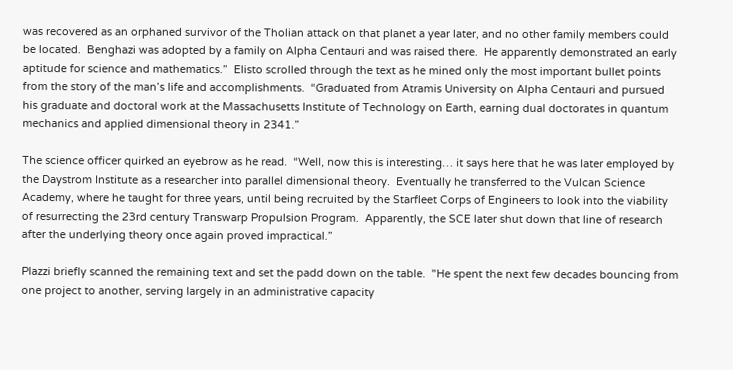was recovered as an orphaned survivor of the Tholian attack on that planet a year later, and no other family members could be located.  Benghazi was adopted by a family on Alpha Centauri and was raised there.  He apparently demonstrated an early aptitude for science and mathematics.”  Elisto scrolled through the text as he mined only the most important bullet points from the story of the man’s life and accomplishments.  “Graduated from Atramis University on Alpha Centauri and pursued his graduate and doctoral work at the Massachusetts Institute of Technology on Earth, earning dual doctorates in quantum mechanics and applied dimensional theory in 2341.”

The science officer quirked an eyebrow as he read.  “Well, now this is interesting… it says here that he was later employed by the Daystrom Institute as a researcher into parallel dimensional theory.  Eventually he transferred to the Vulcan Science Academy, where he taught for three years, until being recruited by the Starfleet Corps of Engineers to look into the viability of resurrecting the 23rd century Transwarp Propulsion Program.  Apparently, the SCE later shut down that line of research after the underlying theory once again proved impractical.”

Plazzi briefly scanned the remaining text and set the padd down on the table.  "He spent the next few decades bouncing from one project to another, serving largely in an administrative capacity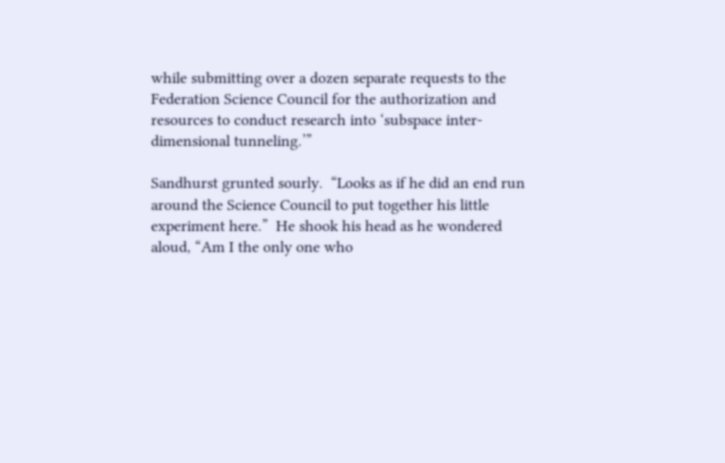while submitting over a dozen separate requests to the Federation Science Council for the authorization and resources to conduct research into ‘subspace inter-dimensional tunneling.’”

Sandhurst grunted sourly.  “Looks as if he did an end run around the Science Council to put together his little experiment here.”  He shook his head as he wondered aloud, “Am I the only one who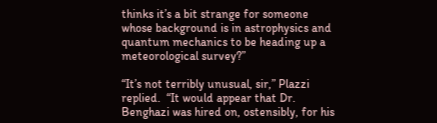thinks it’s a bit strange for someone whose background is in astrophysics and quantum mechanics to be heading up a meteorological survey?”

“It’s not terribly unusual, sir,” Plazzi replied.  “It would appear that Dr. Benghazi was hired on, ostensibly, for his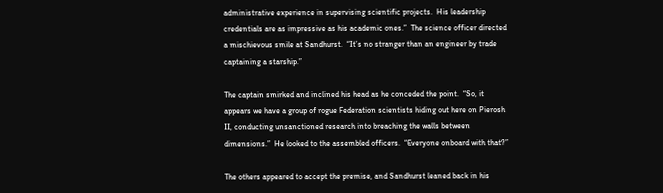administrative experience in supervising scientific projects.  His leadership credentials are as impressive as his academic ones.”  The science officer directed a mischievous smile at Sandhurst.  “It’s no stranger than an engineer by trade captaining a starship.”

The captain smirked and inclined his head as he conceded the point.  “So, it appears we have a group of rogue Federation scientists hiding out here on Pierosh II, conducting unsanctioned research into breaching the walls between dimensions.”  He looked to the assembled officers.  “Everyone onboard with that?”

The others appeared to accept the premise, and Sandhurst leaned back in his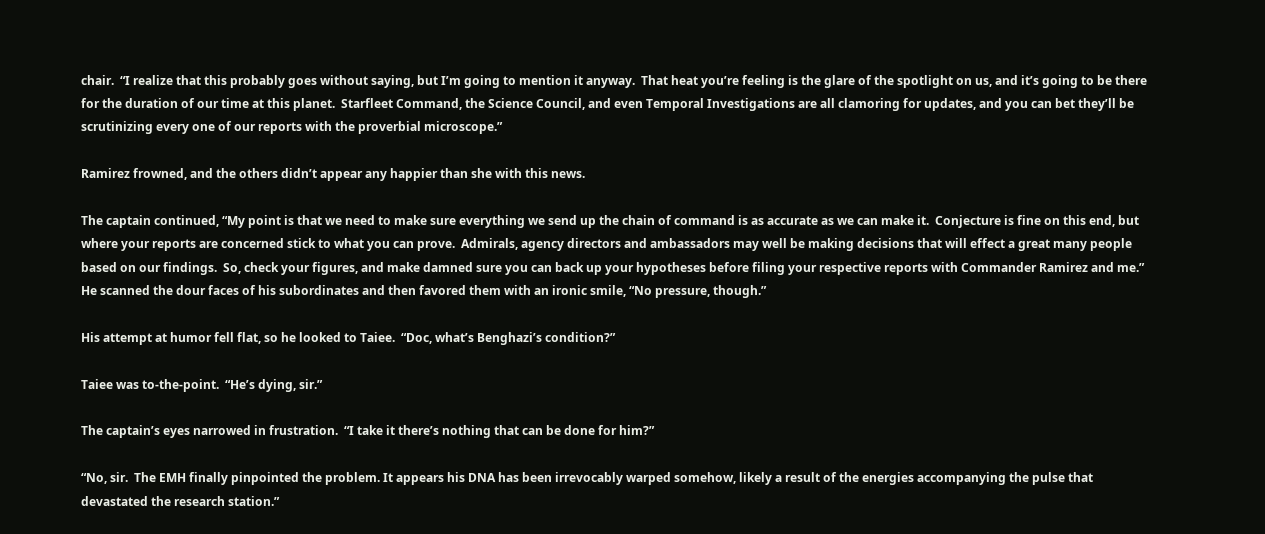chair.  “I realize that this probably goes without saying, but I’m going to mention it anyway.  That heat you’re feeling is the glare of the spotlight on us, and it’s going to be there for the duration of our time at this planet.  Starfleet Command, the Science Council, and even Temporal Investigations are all clamoring for updates, and you can bet they’ll be scrutinizing every one of our reports with the proverbial microscope.”

Ramirez frowned, and the others didn’t appear any happier than she with this news.

The captain continued, “My point is that we need to make sure everything we send up the chain of command is as accurate as we can make it.  Conjecture is fine on this end, but where your reports are concerned stick to what you can prove.  Admirals, agency directors and ambassadors may well be making decisions that will effect a great many people based on our findings.  So, check your figures, and make damned sure you can back up your hypotheses before filing your respective reports with Commander Ramirez and me.”  He scanned the dour faces of his subordinates and then favored them with an ironic smile, “No pressure, though.”

His attempt at humor fell flat, so he looked to Taiee.  “Doc, what’s Benghazi’s condition?”

Taiee was to-the-point.  “He’s dying, sir.”

The captain’s eyes narrowed in frustration.  “I take it there’s nothing that can be done for him?”

“No, sir.  The EMH finally pinpointed the problem. It appears his DNA has been irrevocably warped somehow, likely a result of the energies accompanying the pulse that devastated the research station.”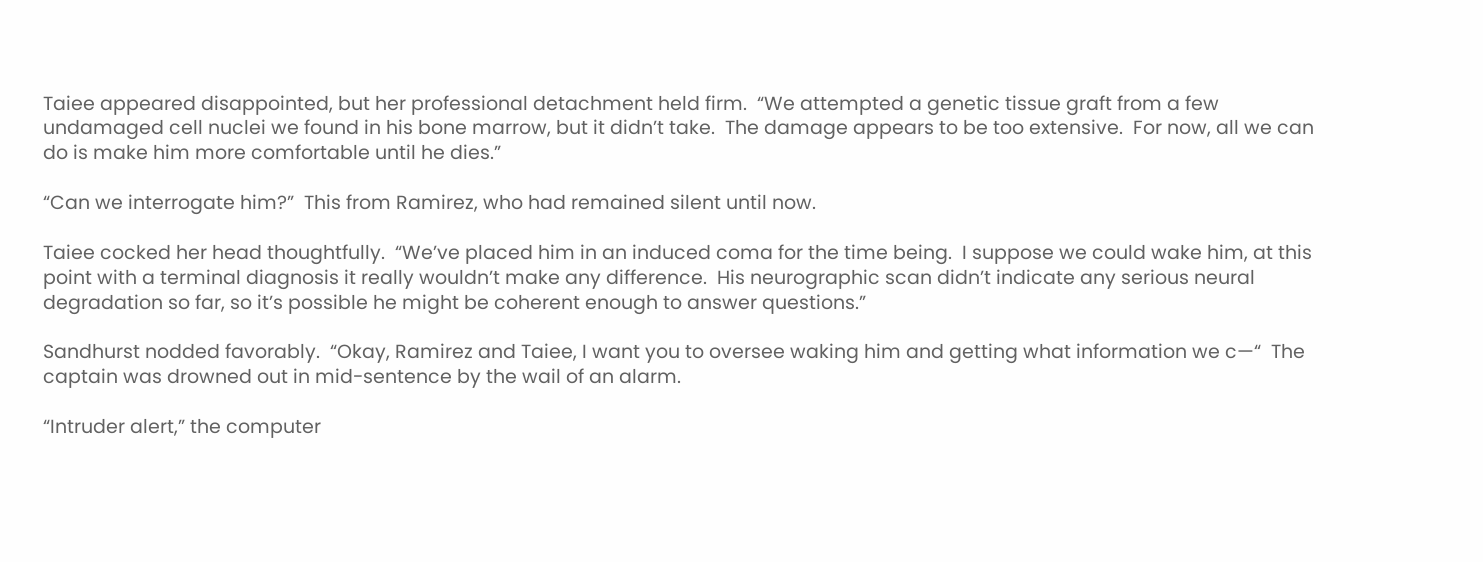Taiee appeared disappointed, but her professional detachment held firm.  “We attempted a genetic tissue graft from a few undamaged cell nuclei we found in his bone marrow, but it didn’t take.  The damage appears to be too extensive.  For now, all we can do is make him more comfortable until he dies.”

“Can we interrogate him?”  This from Ramirez, who had remained silent until now.

Taiee cocked her head thoughtfully.  “We’ve placed him in an induced coma for the time being.  I suppose we could wake him, at this point with a terminal diagnosis it really wouldn’t make any difference.  His neurographic scan didn’t indicate any serious neural degradation so far, so it’s possible he might be coherent enough to answer questions.”

Sandhurst nodded favorably.  “Okay, Ramirez and Taiee, I want you to oversee waking him and getting what information we c—“  The captain was drowned out in mid-sentence by the wail of an alarm.

“Intruder alert,” the computer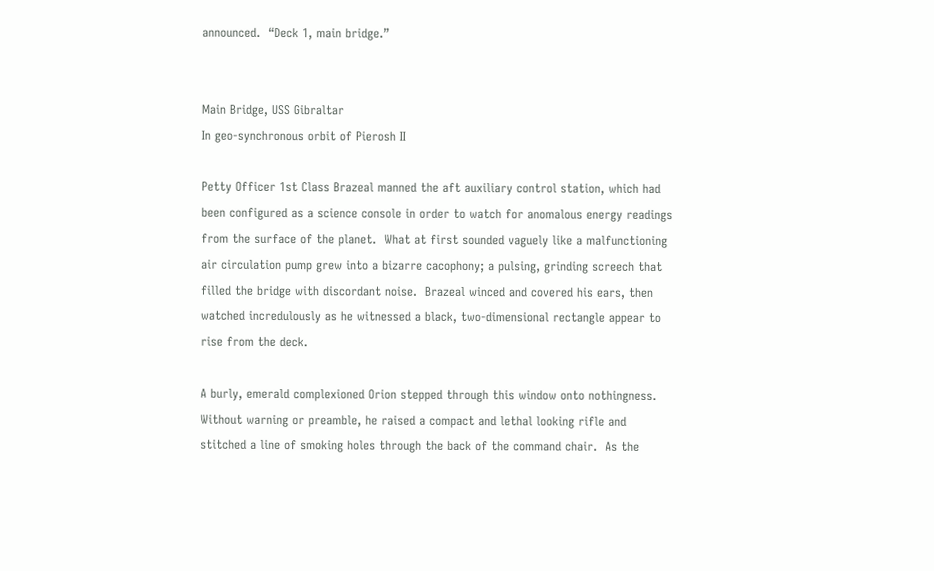announced.  “Deck 1, main bridge.”


Main Bridge, USS Gibraltar
In geo-synchronous orbit of Pierosh II

Petty Officer 1st Class Brazeal manned the aft auxiliary control station, which had been configured as a science console in order to watch for anomalous energy readings from the surface of the planet.  What at first sounded vaguely like a malfunctioning air circulation pump grew into a bizarre cacophony; a pulsing, grinding screech that filled the bridge with discordant noise.  Brazeal winced and covered his ears, then watched incredulously as he witnessed a black, two-dimensional rectangle appear to rise from the deck.

A burly, emerald complexioned Orion stepped through this window onto nothingness.  Without warning or preamble, he raised a compact and lethal looking rifle and stitched a line of smoking holes through the back of the command chair.  As the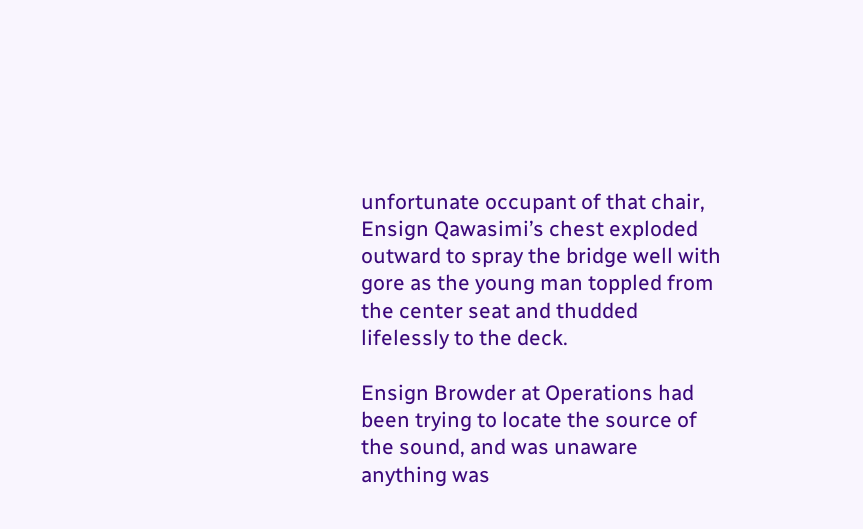unfortunate occupant of that chair, Ensign Qawasimi’s chest exploded outward to spray the bridge well with gore as the young man toppled from the center seat and thudded lifelessly to the deck.

Ensign Browder at Operations had been trying to locate the source of the sound, and was unaware anything was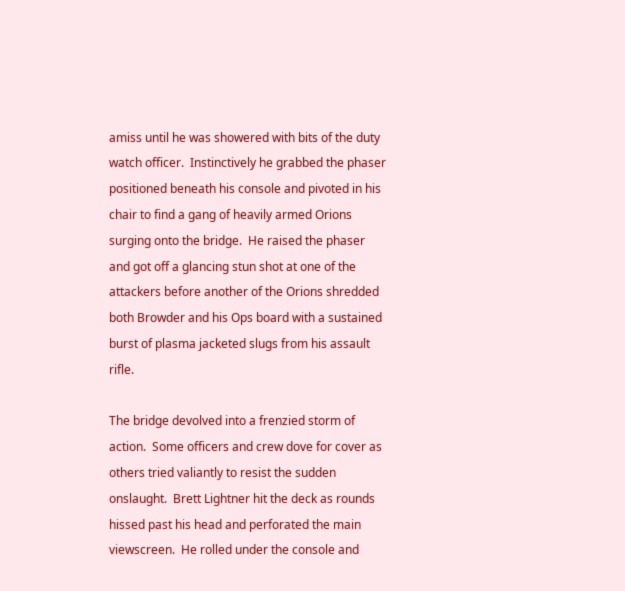amiss until he was showered with bits of the duty watch officer.  Instinctively he grabbed the phaser positioned beneath his console and pivoted in his chair to find a gang of heavily armed Orions surging onto the bridge.  He raised the phaser and got off a glancing stun shot at one of the attackers before another of the Orions shredded both Browder and his Ops board with a sustained burst of plasma jacketed slugs from his assault rifle.

The bridge devolved into a frenzied storm of action.  Some officers and crew dove for cover as others tried valiantly to resist the sudden onslaught.  Brett Lightner hit the deck as rounds hissed past his head and perforated the main viewscreen.  He rolled under the console and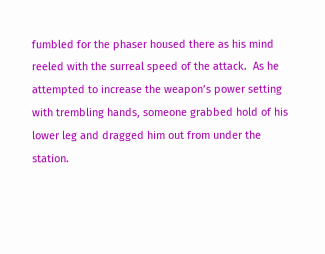fumbled for the phaser housed there as his mind reeled with the surreal speed of the attack.  As he attempted to increase the weapon’s power setting with trembling hands, someone grabbed hold of his lower leg and dragged him out from under the station.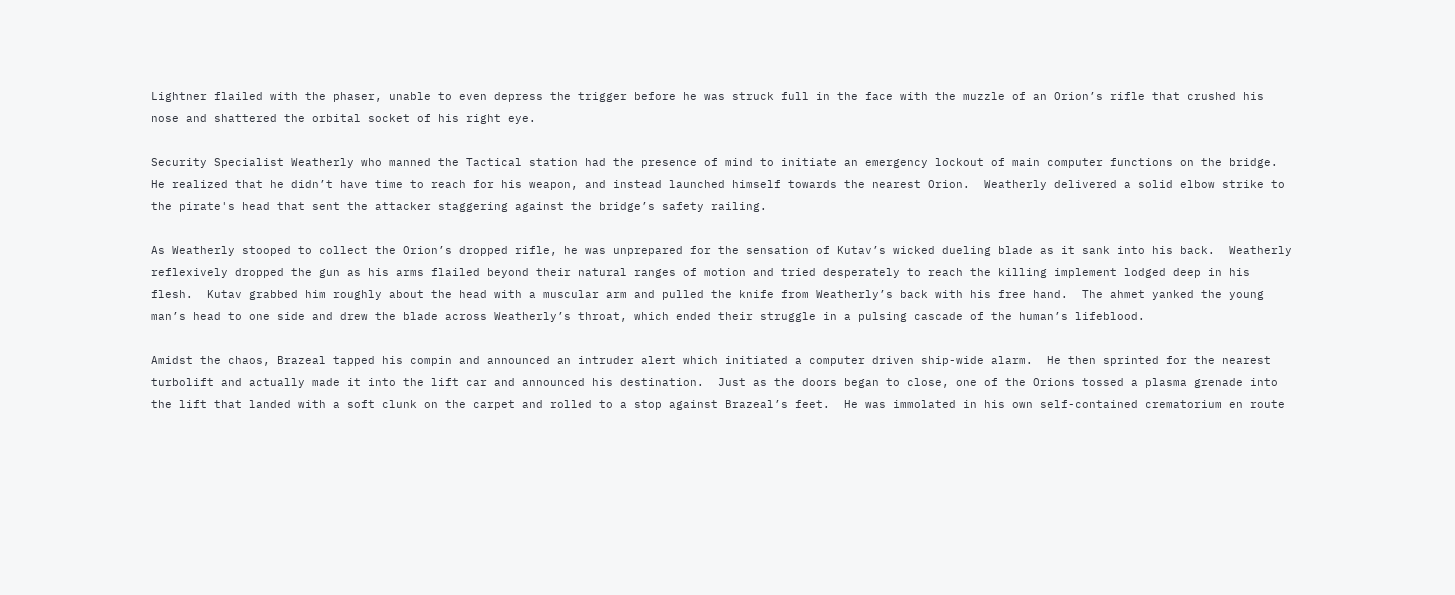Lightner flailed with the phaser, unable to even depress the trigger before he was struck full in the face with the muzzle of an Orion’s rifle that crushed his nose and shattered the orbital socket of his right eye.

Security Specialist Weatherly who manned the Tactical station had the presence of mind to initiate an emergency lockout of main computer functions on the bridge.  He realized that he didn’t have time to reach for his weapon, and instead launched himself towards the nearest Orion.  Weatherly delivered a solid elbow strike to the pirate's head that sent the attacker staggering against the bridge’s safety railing.

As Weatherly stooped to collect the Orion’s dropped rifle, he was unprepared for the sensation of Kutav’s wicked dueling blade as it sank into his back.  Weatherly reflexively dropped the gun as his arms flailed beyond their natural ranges of motion and tried desperately to reach the killing implement lodged deep in his flesh.  Kutav grabbed him roughly about the head with a muscular arm and pulled the knife from Weatherly’s back with his free hand.  The ahmet yanked the young man’s head to one side and drew the blade across Weatherly’s throat, which ended their struggle in a pulsing cascade of the human’s lifeblood.

Amidst the chaos, Brazeal tapped his compin and announced an intruder alert which initiated a computer driven ship-wide alarm.  He then sprinted for the nearest turbolift and actually made it into the lift car and announced his destination.  Just as the doors began to close, one of the Orions tossed a plasma grenade into the lift that landed with a soft clunk on the carpet and rolled to a stop against Brazeal’s feet.  He was immolated in his own self-contained crematorium en route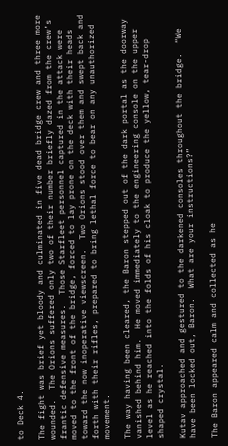to Deck 4.

The fight was brief yet bloody and culminated in five dead bridge crew and three more wounded.  The Orions suffered only two of their number briefly dazed from the crew’s frantic defensive measures.  Those Starfleet personnel captured in the attack were moved to the front of the bridge, forced to lay prone on the deck with their heads toward the now inoperative viewscreen.  Two Orions stood over them and swept back and forth with their rifles, prepared to bring lethal force to bear on any unauthorized movement.

The way having been cleared, the Baron stepped out of the dark portal as the doorway vanished behind him.  He moved immediately to the engineering console on the upper level as he reached into the folds of his cloak to produce the yellow, tear-drop shaped crystal.

Kutav approached and gestured to the darkened consoles throughout the bridge.  “We have been locked out, Baron.  What are your instructions?”

The Baron appeared calm and collected as he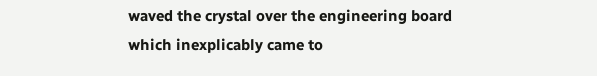waved the crystal over the engineering board which inexplicably came to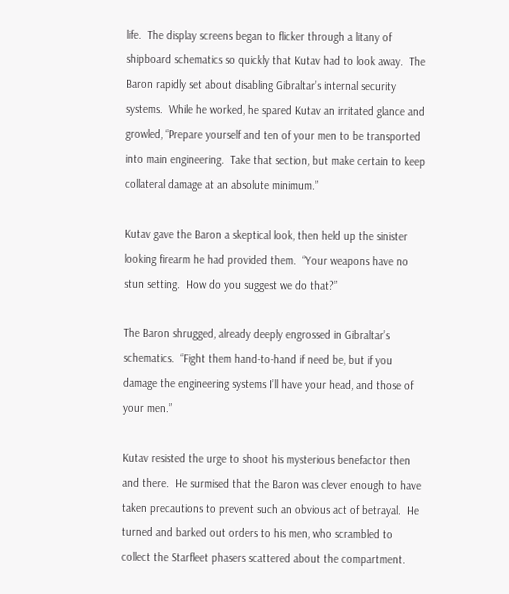life.  The display screens began to flicker through a litany of shipboard schematics so quickly that Kutav had to look away.  The Baron rapidly set about disabling Gibraltar’s internal security systems.  While he worked, he spared Kutav an irritated glance and growled, “Prepare yourself and ten of your men to be transported into main engineering.  Take that section, but make certain to keep collateral damage at an absolute minimum.”

Kutav gave the Baron a skeptical look, then held up the sinister looking firearm he had provided them.  “Your weapons have no stun setting.  How do you suggest we do that?”

The Baron shrugged, already deeply engrossed in Gibraltar’s schematics.  “Fight them hand-to-hand if need be, but if you damage the engineering systems I’ll have your head, and those of your men.”

Kutav resisted the urge to shoot his mysterious benefactor then and there.  He surmised that the Baron was clever enough to have taken precautions to prevent such an obvious act of betrayal.  He turned and barked out orders to his men, who scrambled to collect the Starfleet phasers scattered about the compartment.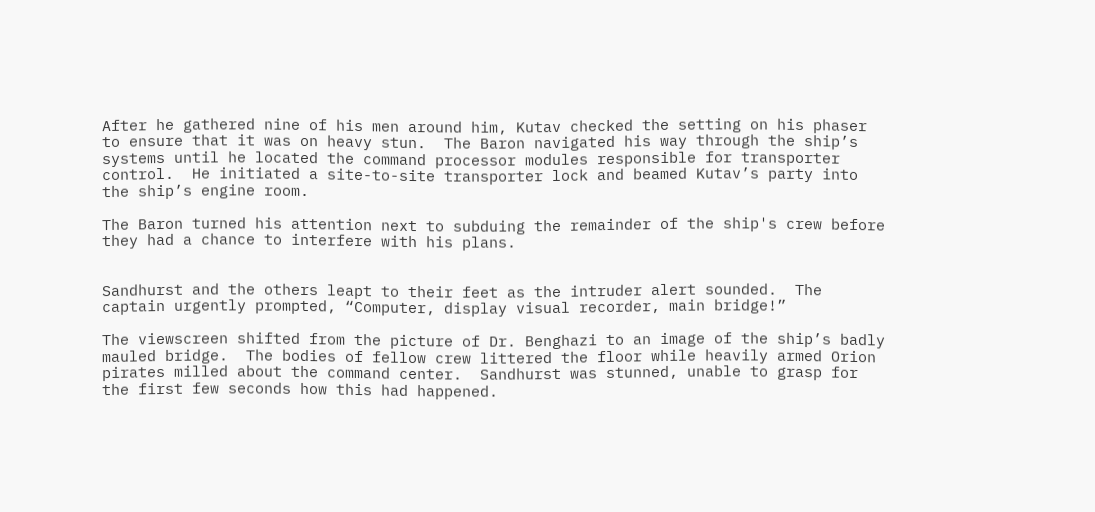After he gathered nine of his men around him, Kutav checked the setting on his phaser to ensure that it was on heavy stun.  The Baron navigated his way through the ship’s systems until he located the command processor modules responsible for transporter control.  He initiated a site-to-site transporter lock and beamed Kutav’s party into the ship’s engine room.

The Baron turned his attention next to subduing the remainder of the ship's crew before they had a chance to interfere with his plans.


Sandhurst and the others leapt to their feet as the intruder alert sounded.  The captain urgently prompted, “Computer, display visual recorder, main bridge!”

The viewscreen shifted from the picture of Dr. Benghazi to an image of the ship’s badly mauled bridge.  The bodies of fellow crew littered the floor while heavily armed Orion pirates milled about the command center.  Sandhurst was stunned, unable to grasp for the first few seconds how this had happened.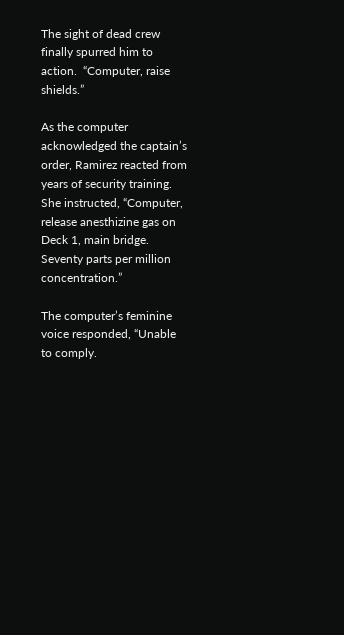The sight of dead crew finally spurred him to action.  “Computer, raise shields.”

As the computer acknowledged the captain’s order, Ramirez reacted from years of security training.  She instructed, “Computer, release anesthizine gas on Deck 1, main bridge.  Seventy parts per million concentration.”

The computer’s feminine voice responded, “Unable to comply.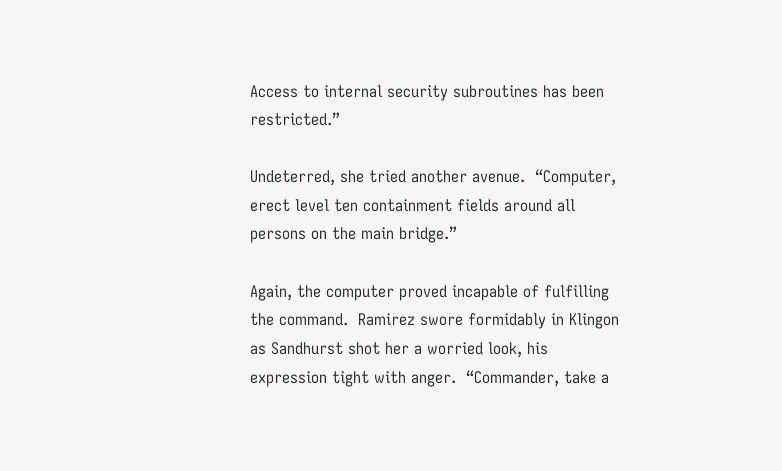Access to internal security subroutines has been restricted.”

Undeterred, she tried another avenue.  “Computer, erect level ten containment fields around all persons on the main bridge.”

Again, the computer proved incapable of fulfilling the command.  Ramirez swore formidably in Klingon as Sandhurst shot her a worried look, his expression tight with anger.  “Commander, take a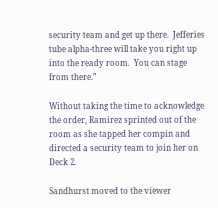security team and get up there.  Jefferies tube alpha-three will take you right up into the ready room.  You can stage from there.”

Without taking the time to acknowledge the order, Ramirez sprinted out of the room as she tapped her compin and directed a security team to join her on Deck 2.

Sandhurst moved to the viewer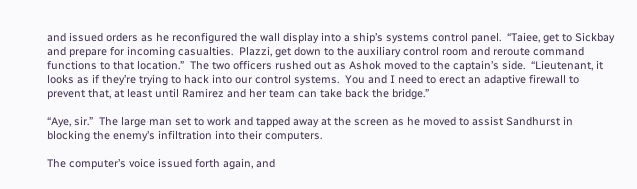and issued orders as he reconfigured the wall display into a ship’s systems control panel.  “Taiee, get to Sickbay and prepare for incoming casualties.  Plazzi, get down to the auxiliary control room and reroute command functions to that location.”  The two officers rushed out as Ashok moved to the captain’s side.  “Lieutenant, it looks as if they’re trying to hack into our control systems.  You and I need to erect an adaptive firewall to prevent that, at least until Ramirez and her team can take back the bridge.”

“Aye, sir.”  The large man set to work and tapped away at the screen as he moved to assist Sandhurst in blocking the enemy’s infiltration into their computers.

The computer’s voice issued forth again, and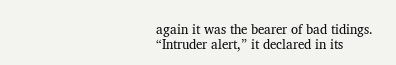again it was the bearer of bad tidings.  “Intruder alert,” it declared in its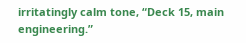irritatingly calm tone, “Deck 15, main engineering.”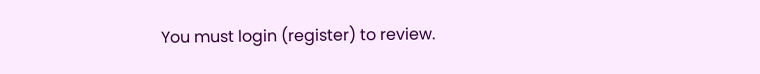You must login (register) to review.